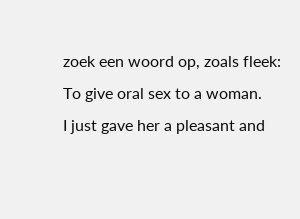zoek een woord op, zoals fleek:
To give oral sex to a woman.
I just gave her a pleasant and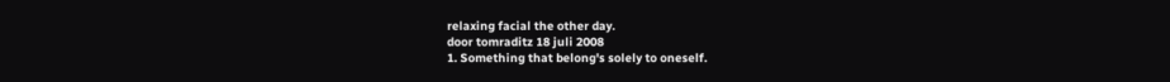relaxing facial the other day.
door tomraditz 18 juli 2008
1. Something that belong's solely to oneself.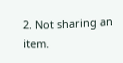2. Not sharing an item.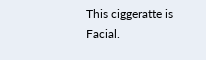This ciggeratte is Facial.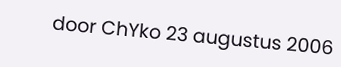door ChYko 23 augustus 2006